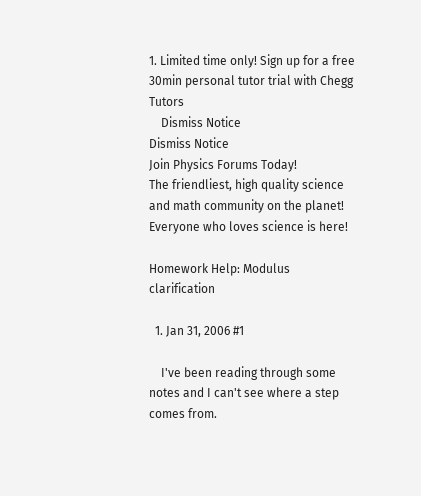1. Limited time only! Sign up for a free 30min personal tutor trial with Chegg Tutors
    Dismiss Notice
Dismiss Notice
Join Physics Forums Today!
The friendliest, high quality science and math community on the planet! Everyone who loves science is here!

Homework Help: Modulus clarification

  1. Jan 31, 2006 #1

    I've been reading through some notes and I can't see where a step comes from.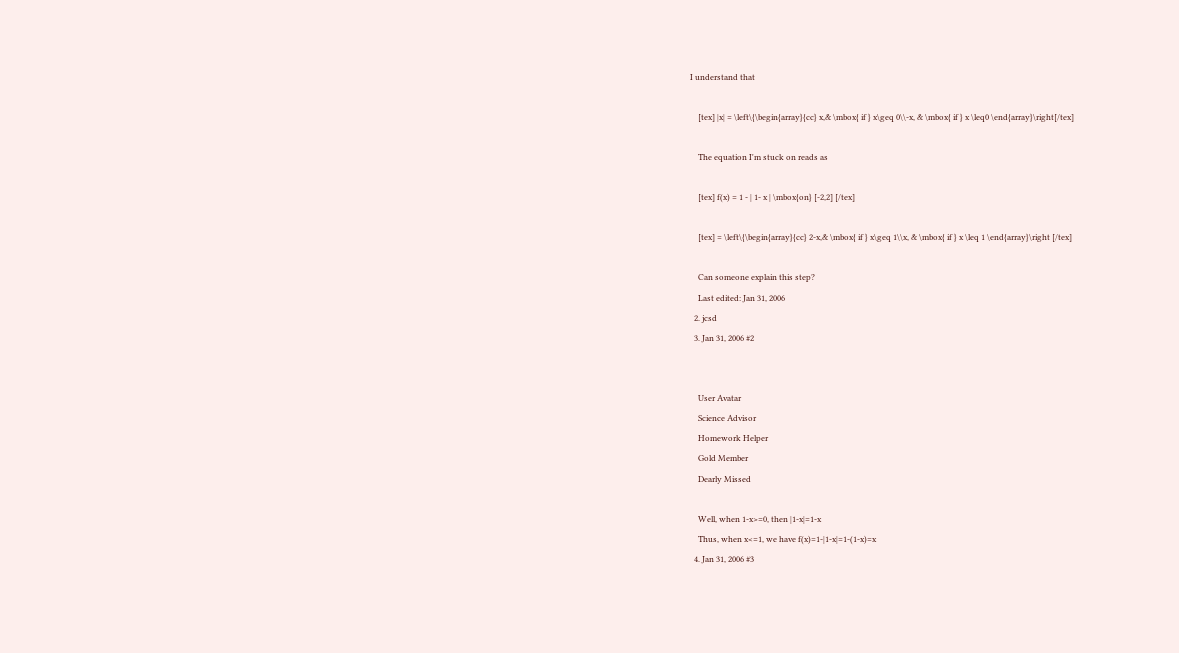I understand that

    [tex] |x| = \left\{\begin{array}{cc} x,& \mbox{ if } x\geq 0\\-x, & \mbox{ if } x \leq0 \end{array}\right[/tex]

    The equation I'm stuck on reads as

    [tex] f(x) = 1 - | 1- x | \mbox{on} [-2,2] [/tex]

    [tex] = \left\{\begin{array}{cc} 2-x,& \mbox{ if } x\geq 1\\x, & \mbox{ if } x \leq 1 \end{array}\right [/tex]

    Can someone explain this step?
    Last edited: Jan 31, 2006
  2. jcsd
  3. Jan 31, 2006 #2


    User Avatar
    Science Advisor
    Homework Helper
    Gold Member
    Dearly Missed

    Well, when 1-x>=0, then |1-x|=1-x
    Thus, when x<=1, we have f(x)=1-|1-x|=1-(1-x)=x
  4. Jan 31, 2006 #3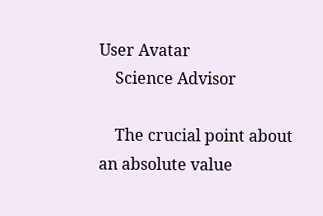User Avatar
    Science Advisor

    The crucial point about an absolute value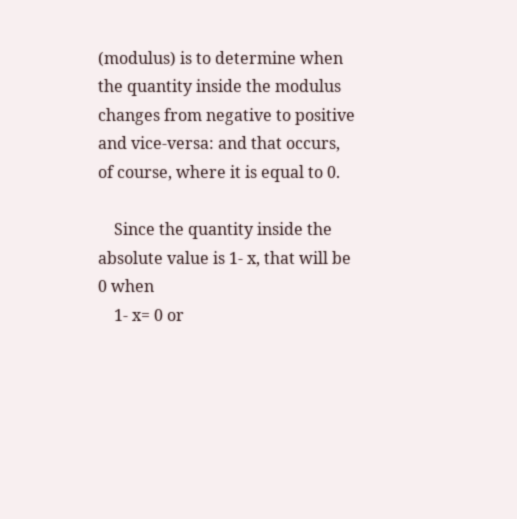(modulus) is to determine when the quantity inside the modulus changes from negative to positive and vice-versa: and that occurs, of course, where it is equal to 0.

    Since the quantity inside the absolute value is 1- x, that will be 0 when
    1- x= 0 or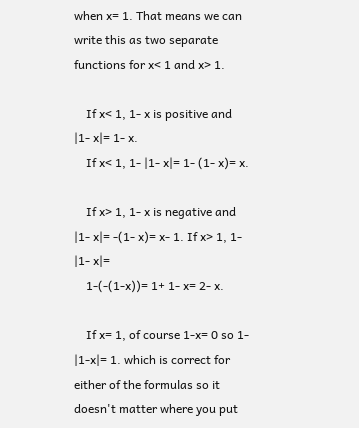when x= 1. That means we can write this as two separate functions for x< 1 and x> 1.

    If x< 1, 1- x is positive and |1- x|= 1- x.
    If x< 1, 1- |1- x|= 1- (1- x)= x.

    If x> 1, 1- x is negative and |1- x|= -(1- x)= x- 1. If x> 1, 1- |1- x|=
    1-(-(1-x))= 1+ 1- x= 2- x.

    If x= 1, of course 1-x= 0 so 1- |1-x|= 1. which is correct for either of the formulas so it doesn't matter where you put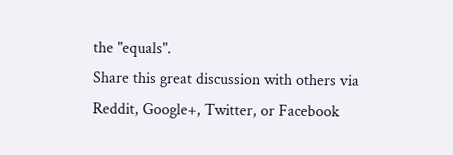the "equals".
Share this great discussion with others via Reddit, Google+, Twitter, or Facebook